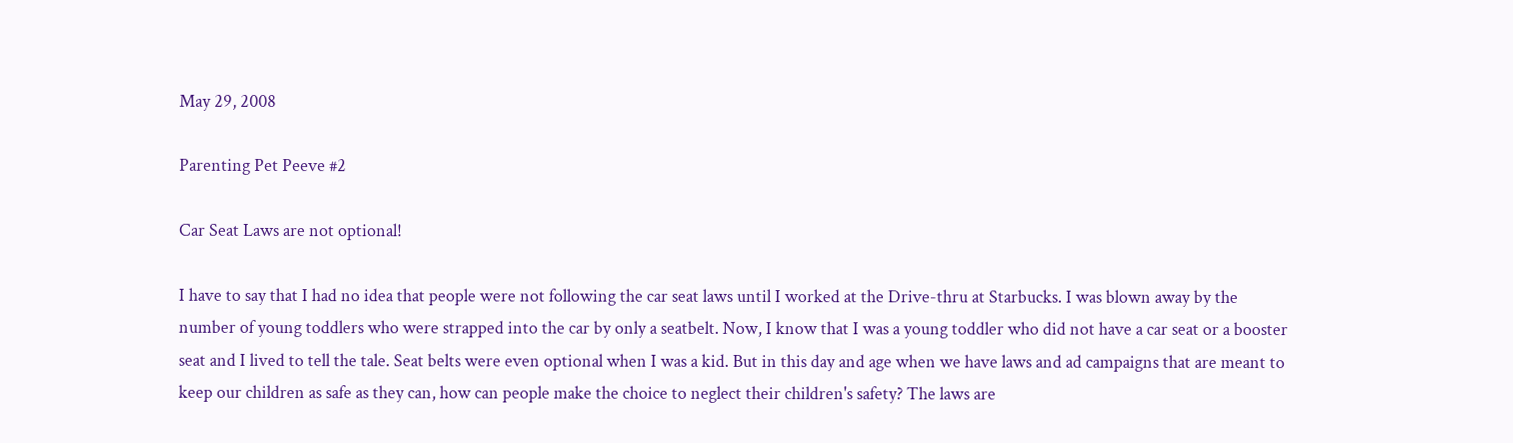May 29, 2008

Parenting Pet Peeve #2

Car Seat Laws are not optional!

I have to say that I had no idea that people were not following the car seat laws until I worked at the Drive-thru at Starbucks. I was blown away by the number of young toddlers who were strapped into the car by only a seatbelt. Now, I know that I was a young toddler who did not have a car seat or a booster seat and I lived to tell the tale. Seat belts were even optional when I was a kid. But in this day and age when we have laws and ad campaigns that are meant to keep our children as safe as they can, how can people make the choice to neglect their children's safety? The laws are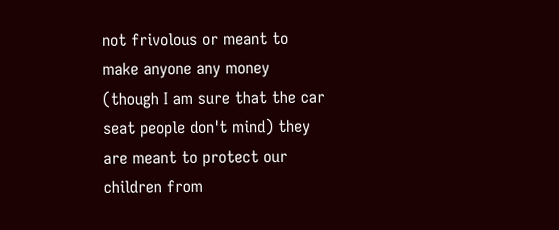not frivolous or meant to make anyone any money (though I am sure that the car seat people don't mind) they are meant to protect our children from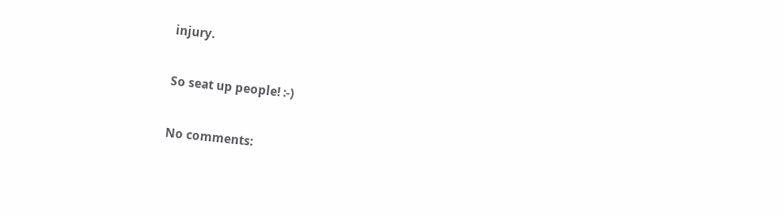injury.

So seat up people! :-)

No comments: